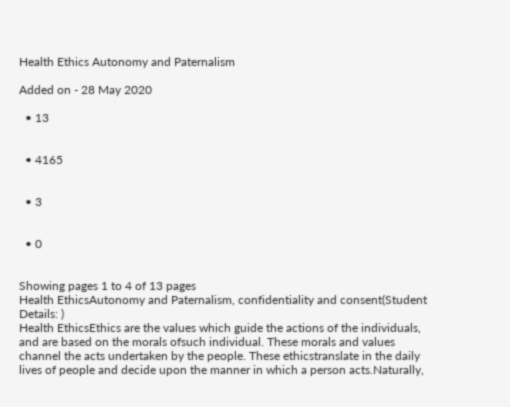Health Ethics Autonomy and Paternalism

Added on - 28 May 2020

  • 13


  • 4165


  • 3


  • 0


Showing pages 1 to 4 of 13 pages
Health EthicsAutonomy and Paternalism, confidentiality and consent(Student Details: )
Health EthicsEthics are the values which guide the actions of the individuals, and are based on the morals ofsuch individual. These morals and values channel the acts undertaken by the people. These ethicstranslate in the daily lives of people and decide upon the manner in which a person acts.Naturally,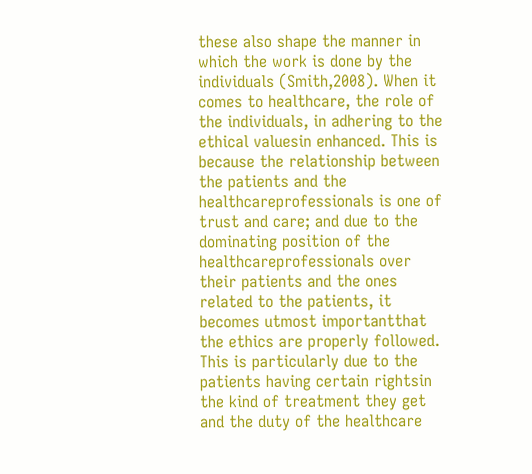these also shape the manner in which the work is done by the individuals (Smith,2008). When it comes to healthcare, the role of the individuals, in adhering to the ethical valuesin enhanced. This is because the relationship between the patients and the healthcareprofessionals is one of trust and care; and due to the dominating position of the healthcareprofessionals over their patients and the ones related to the patients, it becomes utmost importantthat the ethics are properly followed. This is particularly due to the patients having certain rightsin the kind of treatment they get and the duty of the healthcare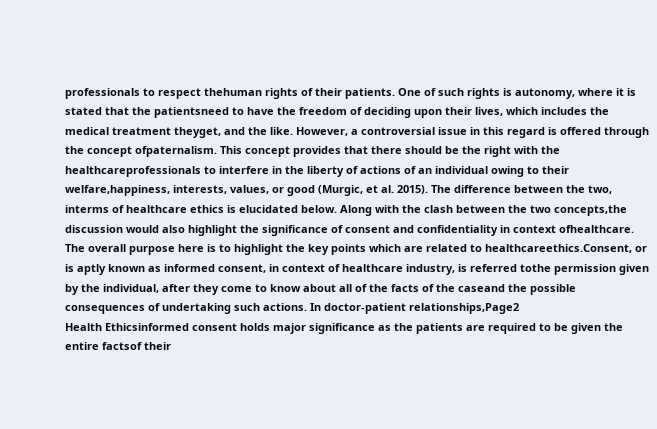professionals to respect thehuman rights of their patients. One of such rights is autonomy, where it is stated that the patientsneed to have the freedom of deciding upon their lives, which includes the medical treatment theyget, and the like. However, a controversial issue in this regard is offered through the concept ofpaternalism. This concept provides that there should be the right with the healthcareprofessionals to interfere in the liberty of actions of an individual owing to their welfare,happiness, interests, values, or good (Murgic, et al. 2015). The difference between the two, interms of healthcare ethics is elucidated below. Along with the clash between the two concepts,the discussion would also highlight the significance of consent and confidentiality in context ofhealthcare. The overall purpose here is to highlight the key points which are related to healthcareethics.Consent, or is aptly known as informed consent, in context of healthcare industry, is referred tothe permission given by the individual, after they come to know about all of the facts of the caseand the possible consequences of undertaking such actions. In doctor-patient relationships,Page2
Health Ethicsinformed consent holds major significance as the patients are required to be given the entire factsof their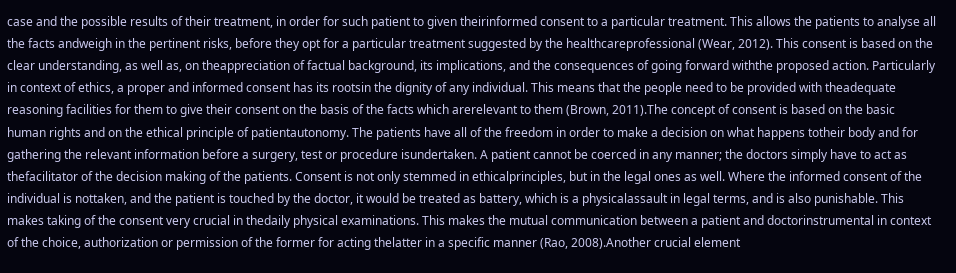case and the possible results of their treatment, in order for such patient to given theirinformed consent to a particular treatment. This allows the patients to analyse all the facts andweigh in the pertinent risks, before they opt for a particular treatment suggested by the healthcareprofessional (Wear, 2012). This consent is based on the clear understanding, as well as, on theappreciation of factual background, its implications, and the consequences of going forward withthe proposed action. Particularly in context of ethics, a proper and informed consent has its rootsin the dignity of any individual. This means that the people need to be provided with theadequate reasoning facilities for them to give their consent on the basis of the facts which arerelevant to them (Brown, 2011).The concept of consent is based on the basic human rights and on the ethical principle of patientautonomy. The patients have all of the freedom in order to make a decision on what happens totheir body and for gathering the relevant information before a surgery, test or procedure isundertaken. A patient cannot be coerced in any manner; the doctors simply have to act as thefacilitator of the decision making of the patients. Consent is not only stemmed in ethicalprinciples, but in the legal ones as well. Where the informed consent of the individual is nottaken, and the patient is touched by the doctor, it would be treated as battery, which is a physicalassault in legal terms, and is also punishable. This makes taking of the consent very crucial in thedaily physical examinations. This makes the mutual communication between a patient and doctorinstrumental in context of the choice, authorization or permission of the former for acting thelatter in a specific manner (Rao, 2008).Another crucial element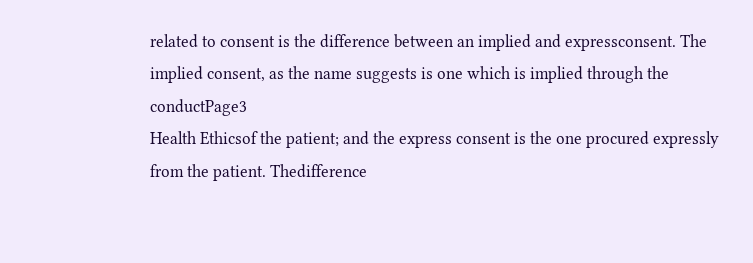related to consent is the difference between an implied and expressconsent. The implied consent, as the name suggests is one which is implied through the conductPage3
Health Ethicsof the patient; and the express consent is the one procured expressly from the patient. Thedifference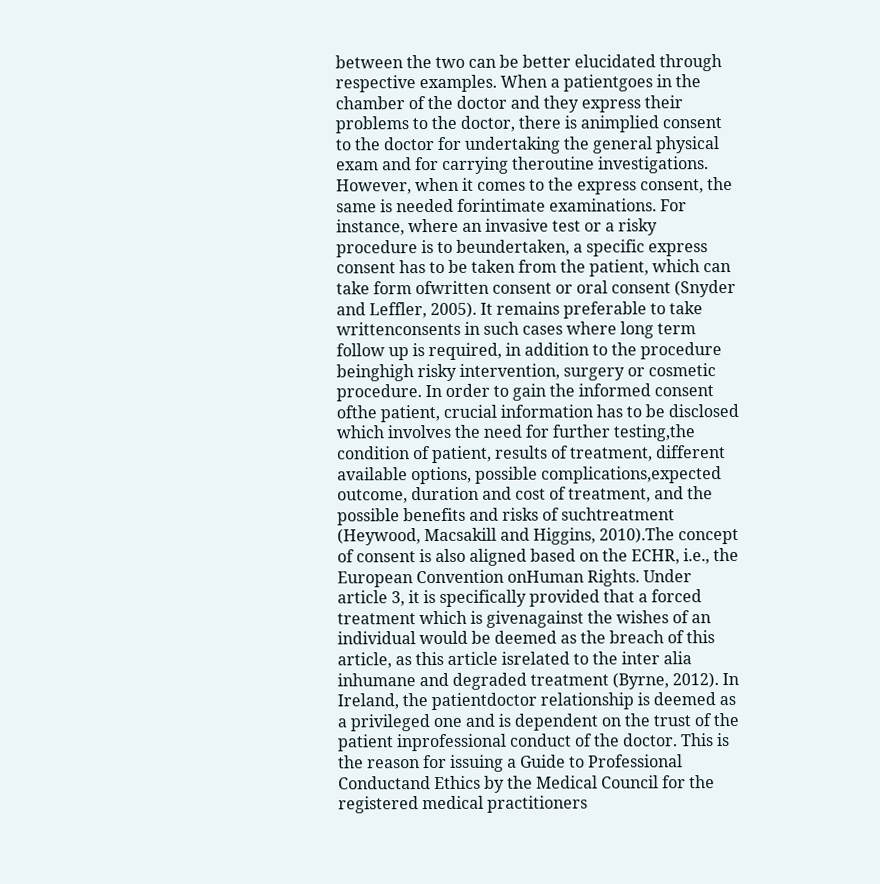between the two can be better elucidated through respective examples. When a patientgoes in the chamber of the doctor and they express their problems to the doctor, there is animplied consent to the doctor for undertaking the general physical exam and for carrying theroutine investigations. However, when it comes to the express consent, the same is needed forintimate examinations. For instance, where an invasive test or a risky procedure is to beundertaken, a specific express consent has to be taken from the patient, which can take form ofwritten consent or oral consent (Snyder and Leffler, 2005). It remains preferable to take writtenconsents in such cases where long term follow up is required, in addition to the procedure beinghigh risky intervention, surgery or cosmetic procedure. In order to gain the informed consent ofthe patient, crucial information has to be disclosed which involves the need for further testing,the condition of patient, results of treatment, different available options, possible complications,expected outcome, duration and cost of treatment, and the possible benefits and risks of suchtreatment (Heywood, Macsakill and Higgins, 2010).The concept of consent is also aligned based on the ECHR, i.e., the European Convention onHuman Rights. Under article 3, it is specifically provided that a forced treatment which is givenagainst the wishes of an individual would be deemed as the breach of this article, as this article isrelated to the inter alia inhumane and degraded treatment (Byrne, 2012). In Ireland, the patientdoctor relationship is deemed as a privileged one and is dependent on the trust of the patient inprofessional conduct of the doctor. This is the reason for issuing a Guide to Professional Conductand Ethics by the Medical Council for the registered medical practitioners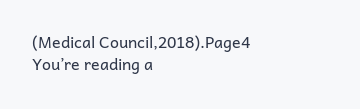(Medical Council,2018).Page4
You’re reading a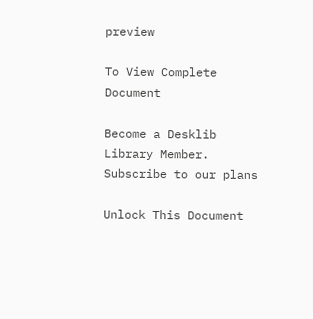preview

To View Complete Document

Become a Desklib Library Member.
Subscribe to our plans

Unlock This Document